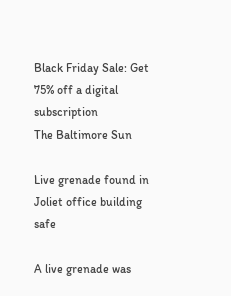Black Friday Sale: Get 75% off a digital subscription
The Baltimore Sun

Live grenade found in Joliet office building safe

A live grenade was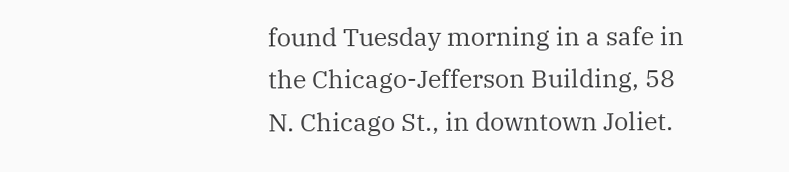found Tuesday morning in a safe in the Chicago-Jefferson Building, 58 N. Chicago St., in downtown Joliet.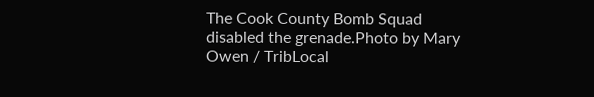The Cook County Bomb Squad disabled the grenade.Photo by Mary Owen / TribLocal